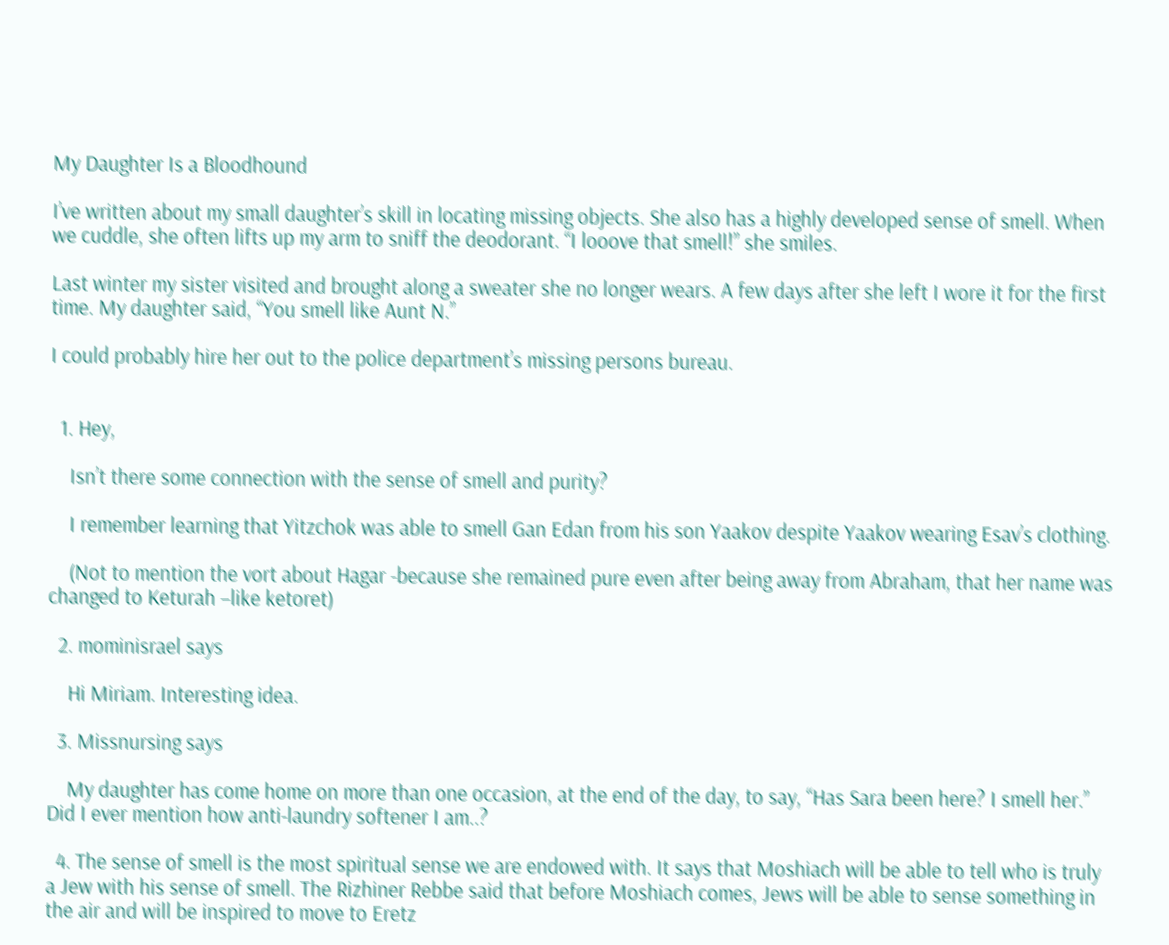My Daughter Is a Bloodhound

I’ve written about my small daughter’s skill in locating missing objects. She also has a highly developed sense of smell. When we cuddle, she often lifts up my arm to sniff the deodorant. “I looove that smell!” she smiles.

Last winter my sister visited and brought along a sweater she no longer wears. A few days after she left I wore it for the first time. My daughter said, “You smell like Aunt N.”

I could probably hire her out to the police department’s missing persons bureau.


  1. Hey,

    Isn’t there some connection with the sense of smell and purity?

    I remember learning that Yitzchok was able to smell Gan Edan from his son Yaakov despite Yaakov wearing Esav’s clothing.

    (Not to mention the vort about Hagar -because she remained pure even after being away from Abraham, that her name was changed to Keturah –like ketoret)

  2. mominisrael says

    Hi Miriam. Interesting idea.

  3. Missnursing says

    My daughter has come home on more than one occasion, at the end of the day, to say, “Has Sara been here? I smell her.” Did I ever mention how anti-laundry softener I am..?

  4. The sense of smell is the most spiritual sense we are endowed with. It says that Moshiach will be able to tell who is truly a Jew with his sense of smell. The Rizhiner Rebbe said that before Moshiach comes, Jews will be able to sense something in the air and will be inspired to move to Eretz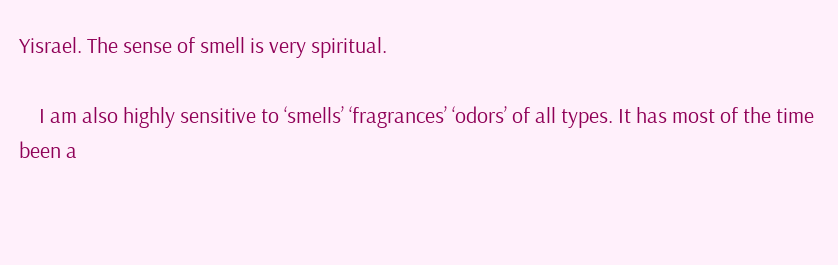Yisrael. The sense of smell is very spiritual.

    I am also highly sensitive to ‘smells’ ‘fragrances’ ‘odors’ of all types. It has most of the time been a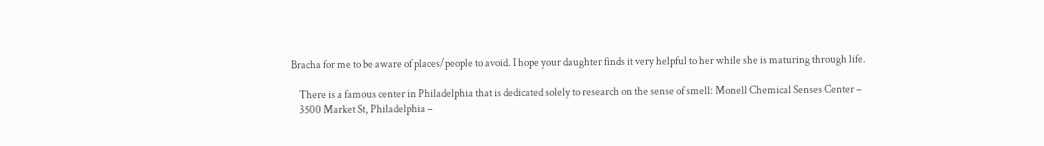Bracha for me to be aware of places/people to avoid. I hope your daughter finds it very helpful to her while she is maturing through life.

    There is a famous center in Philadelphia that is dedicated solely to research on the sense of smell: Monell Chemical Senses Center –
    3500 Market St, Philadelphia –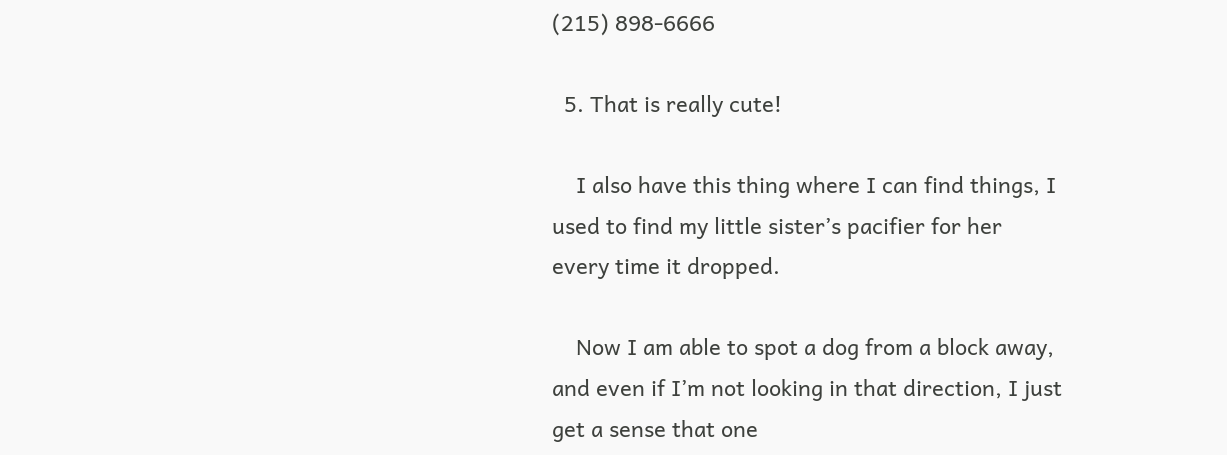(215) 898-6666

  5. That is really cute!

    I also have this thing where I can find things, I used to find my little sister’s pacifier for her every time it dropped.

    Now I am able to spot a dog from a block away, and even if I’m not looking in that direction, I just get a sense that one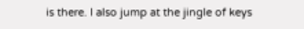is there. I also jump at the jingle of keys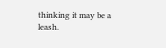thinking it may be a leash.